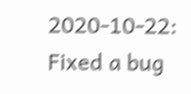2020-10-22: Fixed a bug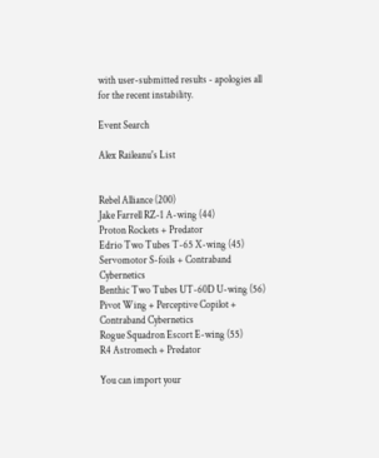with user-submitted results - apologies all for the recent instability.

Event Search

Alex Raileanu's List


Rebel Alliance (200)
Jake Farrell RZ-1 A-wing (44)
Proton Rockets + Predator
Edrio Two Tubes T-65 X-wing (45)
Servomotor S-foils + Contraband Cybernetics
Benthic Two Tubes UT-60D U-wing (56)
Pivot Wing + Perceptive Copilot + Contraband Cybernetics
Rogue Squadron Escort E-wing (55)
R4 Astromech + Predator

You can import your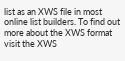list as an XWS file in most online list builders. To find out more about the XWS format visit the XWS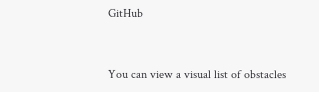GitHub


You can view a visual list of obstacles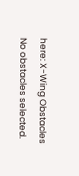here: X-Wing Obstacles
No obstacles selected.